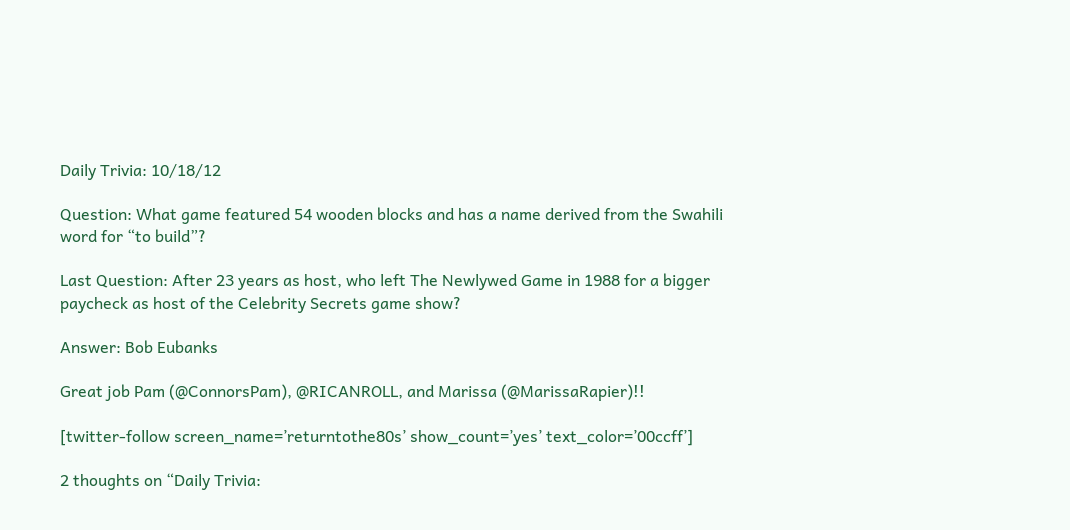Daily Trivia: 10/18/12

Question: What game featured 54 wooden blocks and has a name derived from the Swahili word for “to build”?

Last Question: After 23 years as host, who left The Newlywed Game in 1988 for a bigger paycheck as host of the Celebrity Secrets game show?

Answer: Bob Eubanks

Great job Pam (@ConnorsPam), @RICANROLL, and Marissa (@MarissaRapier)!!

[twitter-follow screen_name=’returntothe80s’ show_count=’yes’ text_color=’00ccff’]

2 thoughts on “Daily Trivia: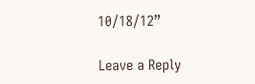10/18/12”

Leave a Reply